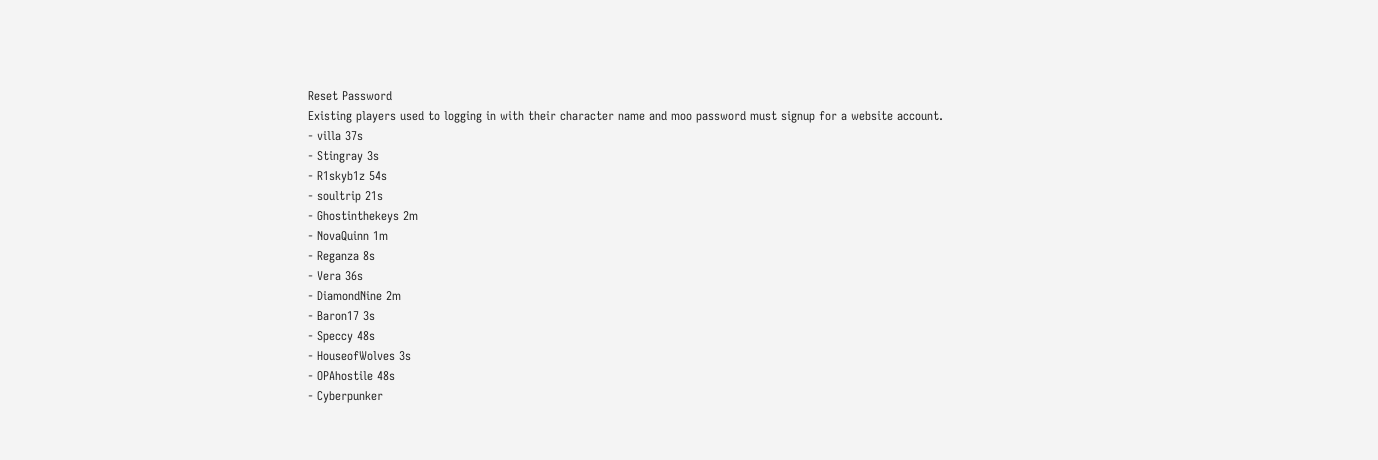Reset Password
Existing players used to logging in with their character name and moo password must signup for a website account.
- villa 37s
- Stingray 3s
- R1skyb1z 54s
- soultrip 21s
- Ghostinthekeys 2m
- NovaQuinn 1m
- Reganza 8s
- Vera 36s
- DiamondNine 2m
- Baron17 3s
- Speccy 48s
- HouseofWolves 3s
- OPAhostile 48s
- Cyberpunker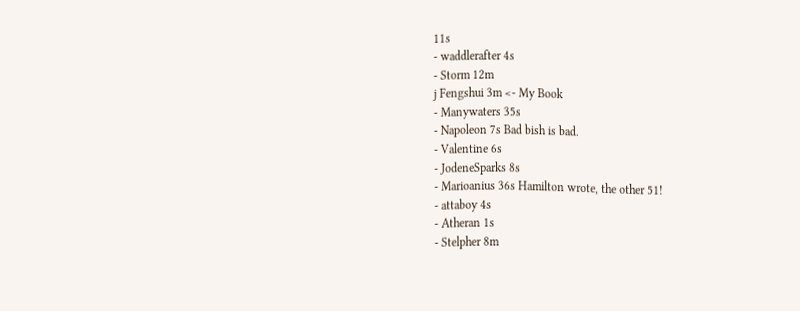11s
- waddlerafter 4s
- Storm 12m
j Fengshui 3m <- My Book
- Manywaters 35s
- Napoleon 7s Bad bish is bad.
- Valentine 6s
- JodeneSparks 8s
- Marioanius 36s Hamilton wrote, the other 51!
- attaboy 4s
- Atheran 1s
- Stelpher 8m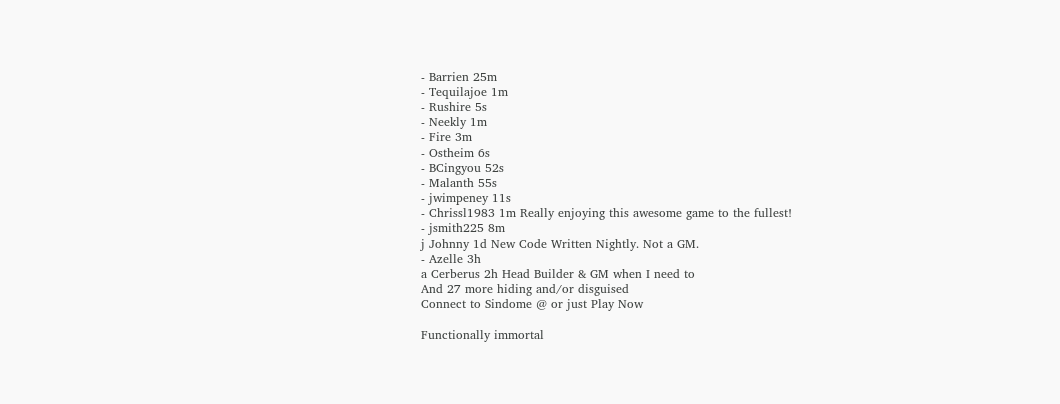- Barrien 25m
- Tequilajoe 1m
- Rushire 5s
- Neekly 1m
- Fire 3m
- Ostheim 6s
- BCingyou 52s
- Malanth 55s
- jwimpeney 11s
- Chrissl1983 1m Really enjoying this awesome game to the fullest!
- jsmith225 8m
j Johnny 1d New Code Written Nightly. Not a GM.
- Azelle 3h
a Cerberus 2h Head Builder & GM when I need to
And 27 more hiding and/or disguised
Connect to Sindome @ or just Play Now

Functionally immortal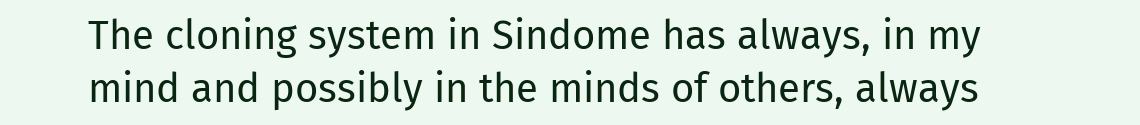The cloning system in Sindome has always, in my mind and possibly in the minds of others, always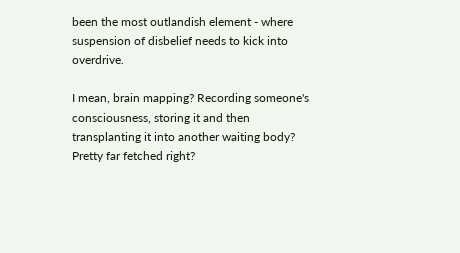been the most outlandish element - where suspension of disbelief needs to kick into overdrive.

I mean, brain mapping? Recording someone's consciousness, storing it and then transplanting it into another waiting body? Pretty far fetched right?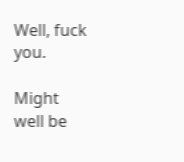Well, fuck you.

Might well be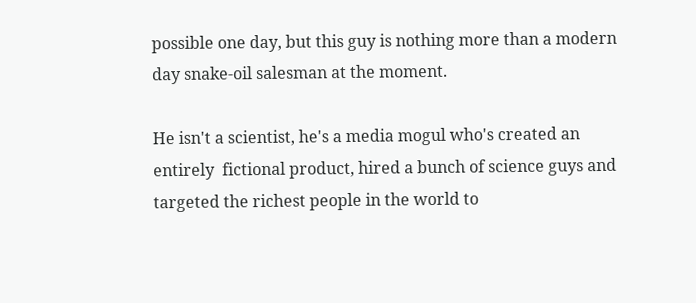possible one day, but this guy is nothing more than a modern day snake-oil salesman at the moment.

He isn't a scientist, he's a media mogul who's created an entirely  fictional product, hired a bunch of science guys and targeted the richest people in the world to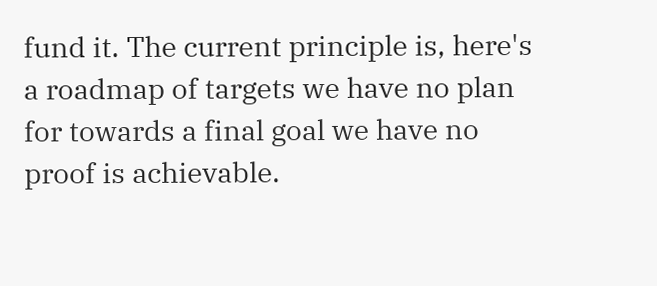fund it. The current principle is, here's a roadmap of targets we have no plan for towards a final goal we have no proof is achievable.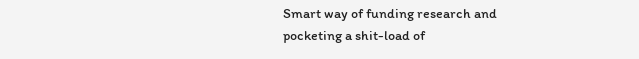Smart way of funding research and pocketing a shit-load of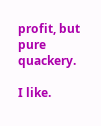profit, but pure quackery.

I like.